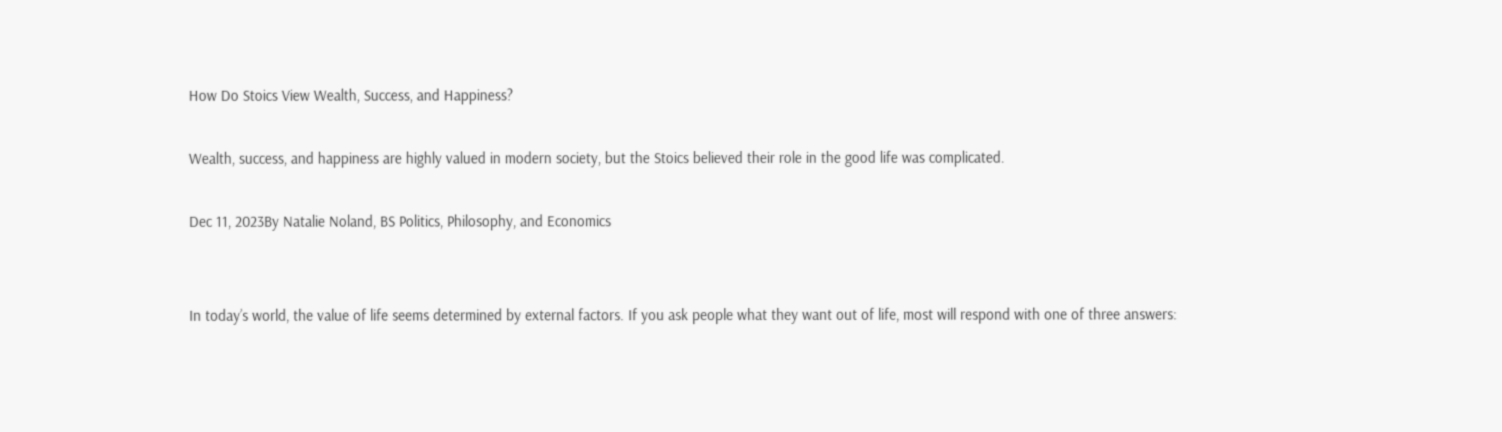How Do Stoics View Wealth, Success, and Happiness?

Wealth, success, and happiness are highly valued in modern society, but the Stoics believed their role in the good life was complicated.

Dec 11, 2023By Natalie Noland, BS Politics, Philosophy, and Economics


In today’s world, the value of life seems determined by external factors. If you ask people what they want out of life, most will respond with one of three answers: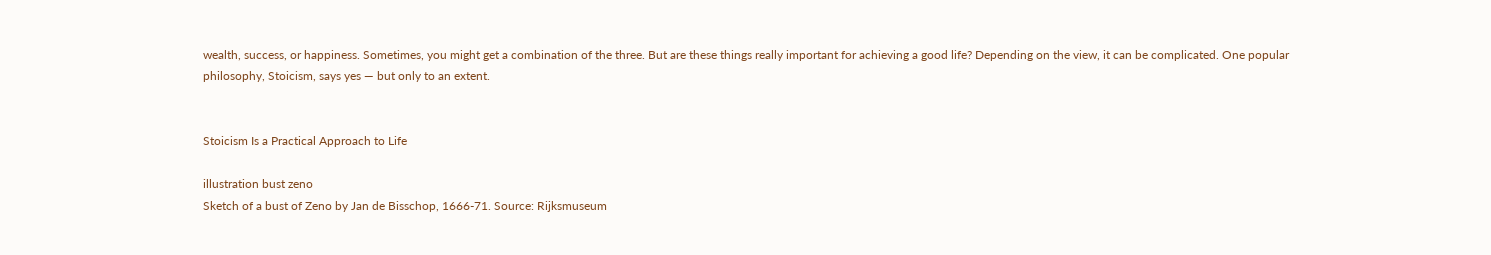wealth, success, or happiness. Sometimes, you might get a combination of the three. But are these things really important for achieving a good life? Depending on the view, it can be complicated. One popular philosophy, Stoicism, says yes — but only to an extent.


Stoicism Is a Practical Approach to Life

illustration bust zeno
Sketch of a bust of Zeno by Jan de Bisschop, 1666-71. Source: Rijksmuseum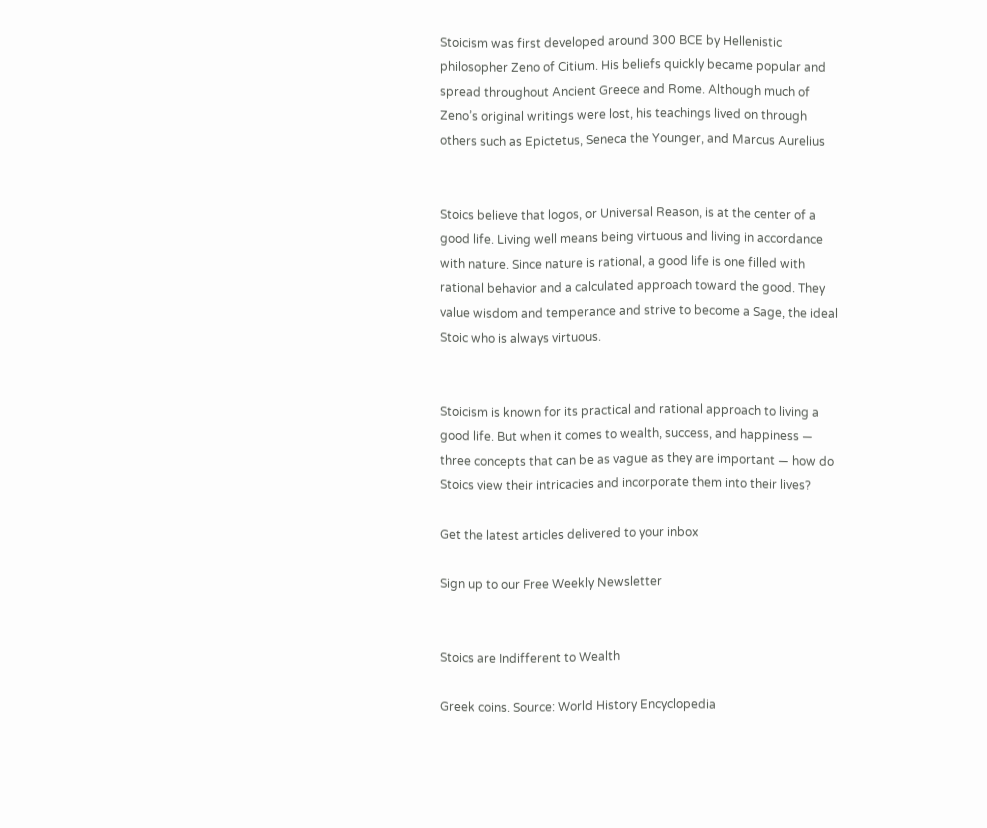Stoicism was first developed around 300 BCE by Hellenistic philosopher Zeno of Citium. His beliefs quickly became popular and spread throughout Ancient Greece and Rome. Although much of Zeno’s original writings were lost, his teachings lived on through others such as Epictetus, Seneca the Younger, and Marcus Aurelius


Stoics believe that logos, or Universal Reason, is at the center of a good life. Living well means being virtuous and living in accordance with nature. Since nature is rational, a good life is one filled with rational behavior and a calculated approach toward the good. They value wisdom and temperance and strive to become a Sage, the ideal Stoic who is always virtuous.


Stoicism is known for its practical and rational approach to living a good life. But when it comes to wealth, success, and happiness — three concepts that can be as vague as they are important — how do Stoics view their intricacies and incorporate them into their lives?

Get the latest articles delivered to your inbox

Sign up to our Free Weekly Newsletter


Stoics are Indifferent to Wealth

Greek coins. Source: World History Encyclopedia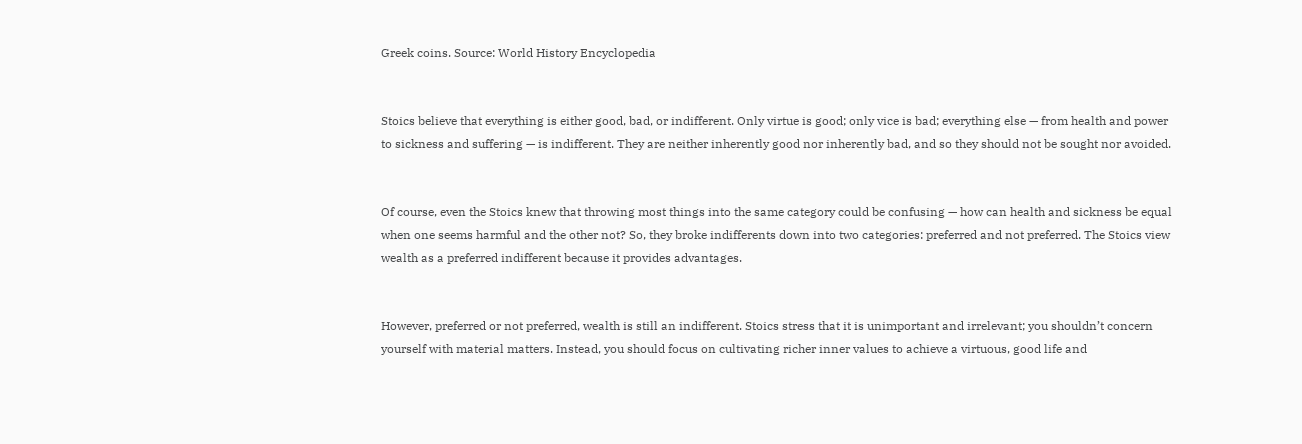Greek coins. Source: World History Encyclopedia


Stoics believe that everything is either good, bad, or indifferent. Only virtue is good; only vice is bad; everything else — from health and power to sickness and suffering — is indifferent. They are neither inherently good nor inherently bad, and so they should not be sought nor avoided.


Of course, even the Stoics knew that throwing most things into the same category could be confusing — how can health and sickness be equal when one seems harmful and the other not? So, they broke indifferents down into two categories: preferred and not preferred. The Stoics view wealth as a preferred indifferent because it provides advantages.


However, preferred or not preferred, wealth is still an indifferent. Stoics stress that it is unimportant and irrelevant; you shouldn’t concern yourself with material matters. Instead, you should focus on cultivating richer inner values to achieve a virtuous, good life and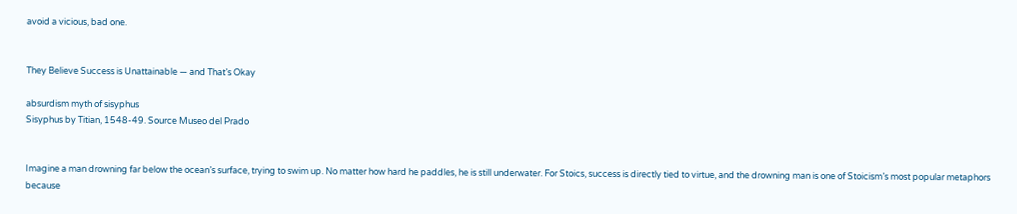avoid a vicious, bad one.


They Believe Success is Unattainable — and That’s Okay

absurdism myth of sisyphus
Sisyphus by Titian, 1548-49. Source Museo del Prado


Imagine a man drowning far below the ocean’s surface, trying to swim up. No matter how hard he paddles, he is still underwater. For Stoics, success is directly tied to virtue, and the drowning man is one of Stoicism’s most popular metaphors because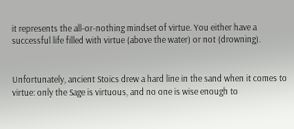it represents the all-or-nothing mindset of virtue. You either have a successful life filled with virtue (above the water) or not (drowning).


Unfortunately, ancient Stoics drew a hard line in the sand when it comes to virtue: only the Sage is virtuous, and no one is wise enough to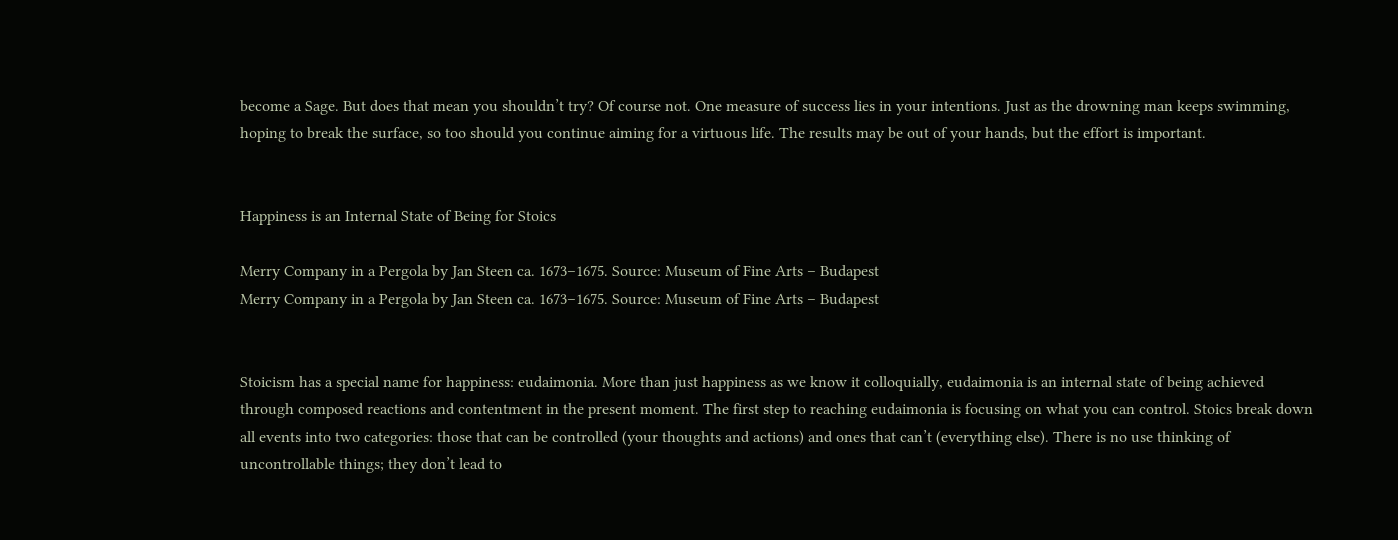become a Sage. But does that mean you shouldn’t try? Of course not. One measure of success lies in your intentions. Just as the drowning man keeps swimming, hoping to break the surface, so too should you continue aiming for a virtuous life. The results may be out of your hands, but the effort is important.


Happiness is an Internal State of Being for Stoics

Merry Company in a Pergola by Jan Steen ca. 1673–1675. Source: Museum of Fine Arts – Budapest
Merry Company in a Pergola by Jan Steen ca. 1673–1675. Source: Museum of Fine Arts – Budapest


Stoicism has a special name for happiness: eudaimonia. More than just happiness as we know it colloquially, eudaimonia is an internal state of being achieved through composed reactions and contentment in the present moment. The first step to reaching eudaimonia is focusing on what you can control. Stoics break down all events into two categories: those that can be controlled (your thoughts and actions) and ones that can’t (everything else). There is no use thinking of uncontrollable things; they don’t lead to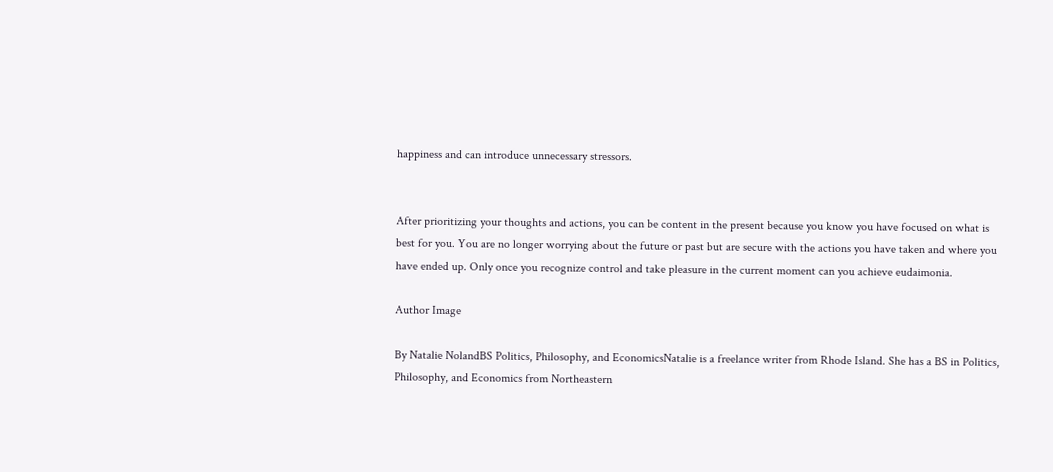happiness and can introduce unnecessary stressors.


After prioritizing your thoughts and actions, you can be content in the present because you know you have focused on what is best for you. You are no longer worrying about the future or past but are secure with the actions you have taken and where you have ended up. Only once you recognize control and take pleasure in the current moment can you achieve eudaimonia.

Author Image

By Natalie NolandBS Politics, Philosophy, and EconomicsNatalie is a freelance writer from Rhode Island. She has a BS in Politics, Philosophy, and Economics from Northeastern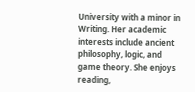University with a minor in Writing. Her academic interests include ancient philosophy, logic, and game theory. She enjoys reading,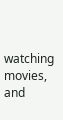watching movies, and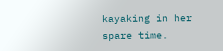kayaking in her spare time.